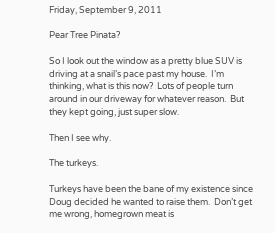Friday, September 9, 2011

Pear Tree Pinata?

So I look out the window as a pretty blue SUV is driving at a snail’s pace past my house.  I’m thinking, what is this now?  Lots of people turn around in our driveway for whatever reason.  But they kept going, just super slow.

Then I see why.

The turkeys.

Turkeys have been the bane of my existence since Doug decided he wanted to raise them.  Don’t get me wrong, homegrown meat is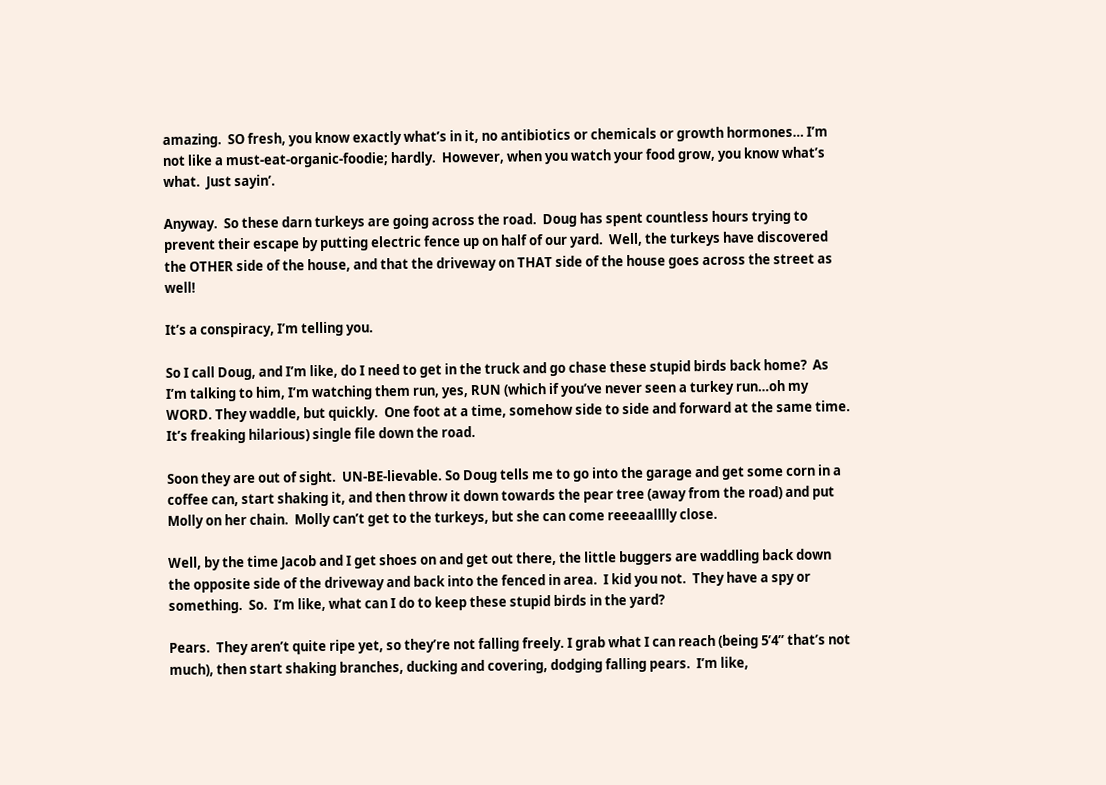amazing.  SO fresh, you know exactly what’s in it, no antibiotics or chemicals or growth hormones… I’m not like a must-eat-organic-foodie; hardly.  However, when you watch your food grow, you know what’s what.  Just sayin’.

Anyway.  So these darn turkeys are going across the road.  Doug has spent countless hours trying to prevent their escape by putting electric fence up on half of our yard.  Well, the turkeys have discovered the OTHER side of the house, and that the driveway on THAT side of the house goes across the street as well!

It’s a conspiracy, I’m telling you.

So I call Doug, and I’m like, do I need to get in the truck and go chase these stupid birds back home?  As I’m talking to him, I’m watching them run, yes, RUN (which if you’ve never seen a turkey run…oh my WORD. They waddle, but quickly.  One foot at a time, somehow side to side and forward at the same time.  It’s freaking hilarious) single file down the road.

Soon they are out of sight.  UN-BE-lievable. So Doug tells me to go into the garage and get some corn in a coffee can, start shaking it, and then throw it down towards the pear tree (away from the road) and put Molly on her chain.  Molly can’t get to the turkeys, but she can come reeeaalllly close.

Well, by the time Jacob and I get shoes on and get out there, the little buggers are waddling back down the opposite side of the driveway and back into the fenced in area.  I kid you not.  They have a spy or something.  So.  I’m like, what can I do to keep these stupid birds in the yard?

Pears.  They aren’t quite ripe yet, so they’re not falling freely. I grab what I can reach (being 5’4” that’s not much), then start shaking branches, ducking and covering, dodging falling pears.  I’m like,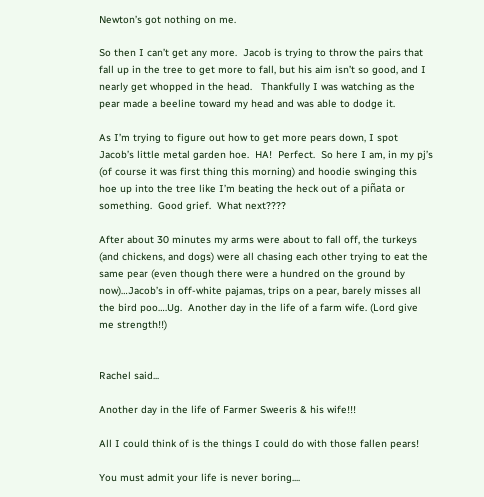Newton’s got nothing on me.

So then I can’t get any more.  Jacob is trying to throw the pairs that fall up in the tree to get more to fall, but his aim isn’t so good, and I nearly get whopped in the head.   Thankfully I was watching as the pear made a beeline toward my head and was able to dodge it.

As I’m trying to figure out how to get more pears down, I spot Jacob’s little metal garden hoe.  HA!  Perfect.  So here I am, in my pj’s (of course it was first thing this morning) and hoodie swinging this hoe up into the tree like I’m beating the heck out of a piñata or something.  Good grief.  What next????

After about 30 minutes my arms were about to fall off, the turkeys (and chickens, and dogs) were all chasing each other trying to eat the same pear (even though there were a hundred on the ground by now)…Jacob’s in off-white pajamas, trips on a pear, barely misses all the bird poo….Ug.  Another day in the life of a farm wife. (Lord give me strength!!)


Rachel said...

Another day in the life of Farmer Sweeris & his wife!!!

All I could think of is the things I could do with those fallen pears!

You must admit your life is never boring....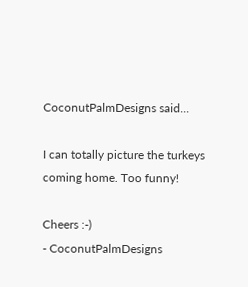CoconutPalmDesigns said...

I can totally picture the turkeys coming home. Too funny!

Cheers :-)
- CoconutPalmDesigns